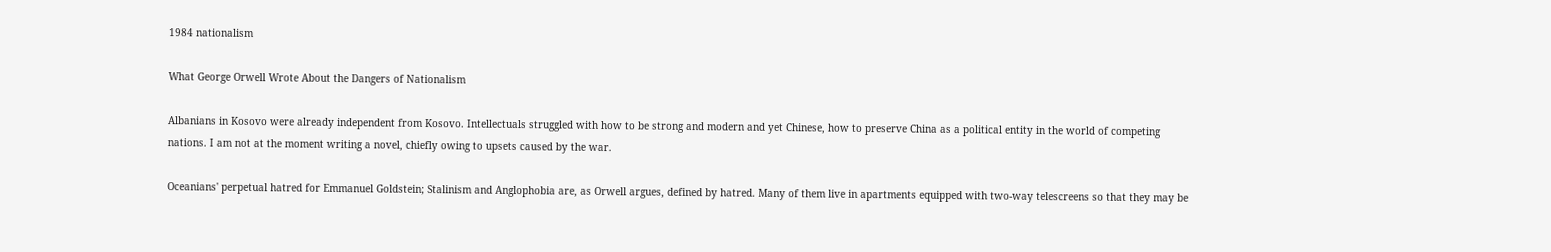1984 nationalism

What George Orwell Wrote About the Dangers of Nationalism

Albanians in Kosovo were already independent from Kosovo. Intellectuals struggled with how to be strong and modern and yet Chinese, how to preserve China as a political entity in the world of competing nations. I am not at the moment writing a novel, chiefly owing to upsets caused by the war.

Oceanians' perpetual hatred for Emmanuel Goldstein; Stalinism and Anglophobia are, as Orwell argues, defined by hatred. Many of them live in apartments equipped with two-way telescreens so that they may be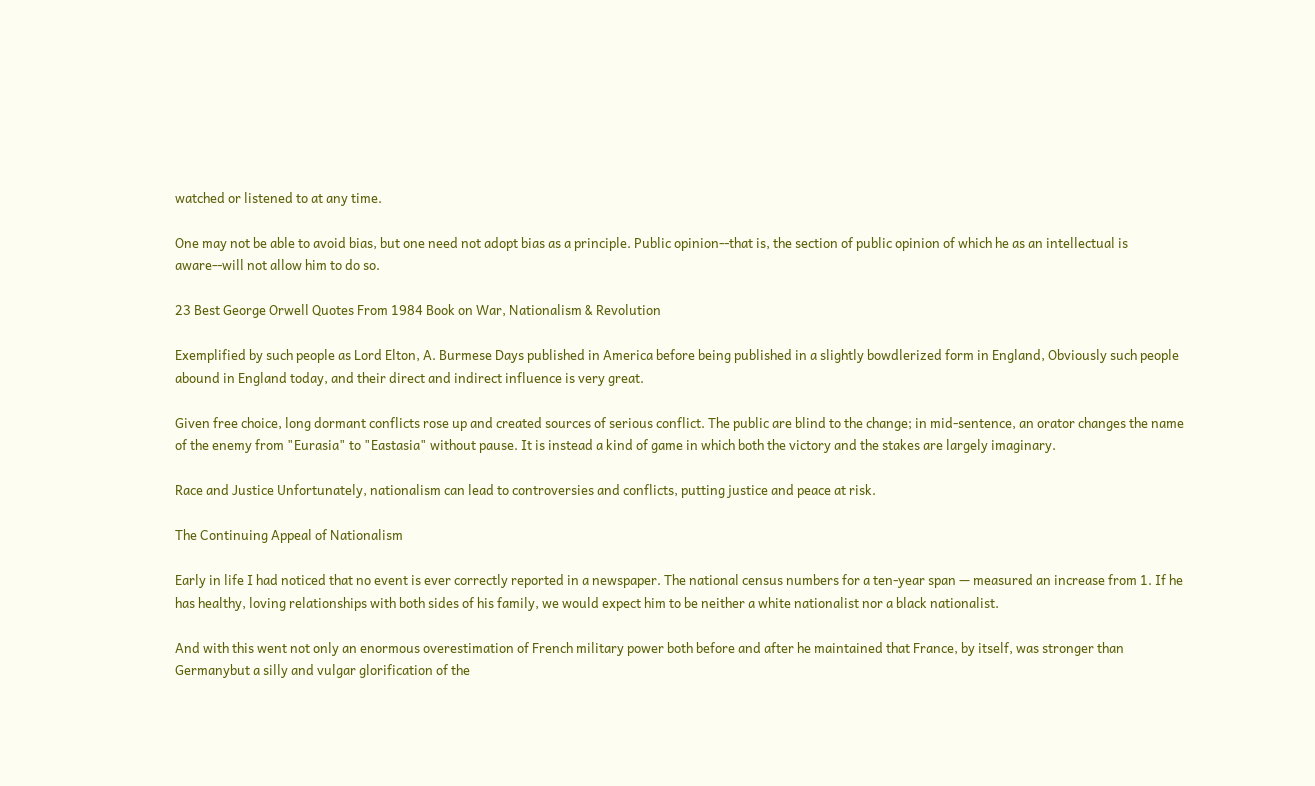watched or listened to at any time.

One may not be able to avoid bias, but one need not adopt bias as a principle. Public opinion--that is, the section of public opinion of which he as an intellectual is aware--will not allow him to do so.

23 Best George Orwell Quotes From 1984 Book on War, Nationalism & Revolution

Exemplified by such people as Lord Elton, A. Burmese Days published in America before being published in a slightly bowdlerized form in England, Obviously such people abound in England today, and their direct and indirect influence is very great.

Given free choice, long dormant conflicts rose up and created sources of serious conflict. The public are blind to the change; in mid-sentence, an orator changes the name of the enemy from "Eurasia" to "Eastasia" without pause. It is instead a kind of game in which both the victory and the stakes are largely imaginary.

Race and Justice Unfortunately, nationalism can lead to controversies and conflicts, putting justice and peace at risk.

The Continuing Appeal of Nationalism

Early in life I had noticed that no event is ever correctly reported in a newspaper. The national census numbers for a ten-year span — measured an increase from 1. If he has healthy, loving relationships with both sides of his family, we would expect him to be neither a white nationalist nor a black nationalist.

And with this went not only an enormous overestimation of French military power both before and after he maintained that France, by itself, was stronger than Germanybut a silly and vulgar glorification of the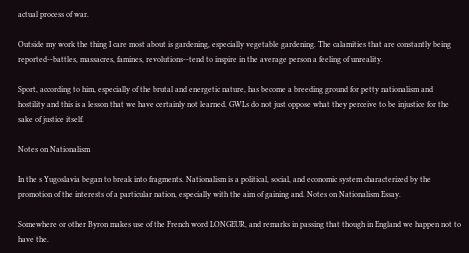actual process of war.

Outside my work the thing I care most about is gardening, especially vegetable gardening. The calamities that are constantly being reported--battles, massacres, famines, revolutions--tend to inspire in the average person a feeling of unreality.

Sport, according to him, especially of the brutal and energetic nature, has become a breeding ground for petty nationalism and hostility and this is a lesson that we have certainly not learned. GWLs do not just oppose what they perceive to be injustice for the sake of justice itself.

Notes on Nationalism

In the s Yugoslavia began to break into fragments. Nationalism is a political, social, and economic system characterized by the promotion of the interests of a particular nation, especially with the aim of gaining and. Notes on Nationalism Essay.

Somewhere or other Byron makes use of the French word LONGEUR, and remarks in passing that though in England we happen not to have the.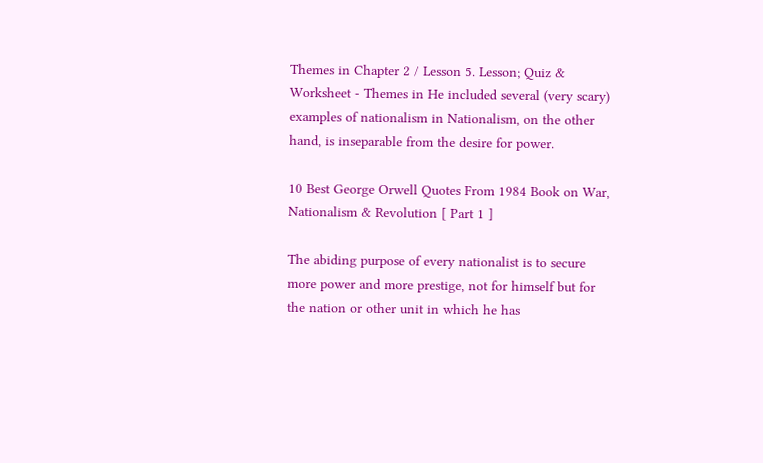Themes in Chapter 2 / Lesson 5. Lesson; Quiz & Worksheet - Themes in He included several (very scary) examples of nationalism in Nationalism, on the other hand, is inseparable from the desire for power.

10 Best George Orwell Quotes From 1984 Book on War, Nationalism & Revolution [ Part 1 ]

The abiding purpose of every nationalist is to secure more power and more prestige, not for himself but for the nation or other unit in which he has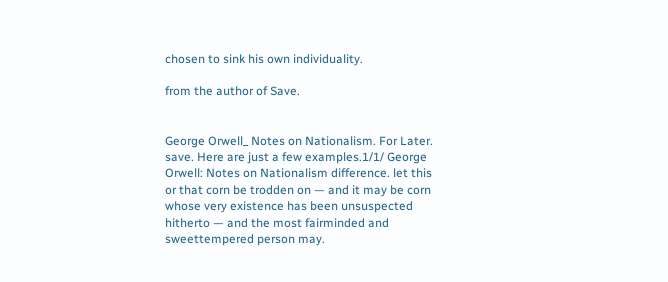chosen to sink his own individuality.

from the author of Save.


George Orwell_ Notes on Nationalism. For Later. save. Here are just a few examples.1/1/ George Orwell: Notes on Nationalism difference. let this or that corn be trodden on — and it may be corn whose very existence has been unsuspected hitherto — and the most fairminded and sweettempered person may.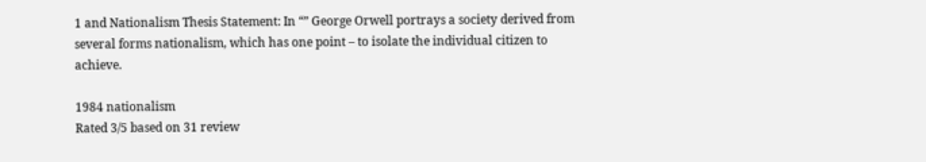1 and Nationalism Thesis Statement: In “” George Orwell portrays a society derived from several forms nationalism, which has one point – to isolate the individual citizen to achieve.

1984 nationalism
Rated 3/5 based on 31 review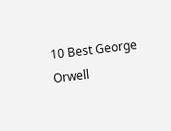10 Best George Orwell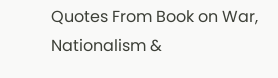Quotes From Book on War, Nationalism &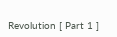Revolution [ Part 1 ]